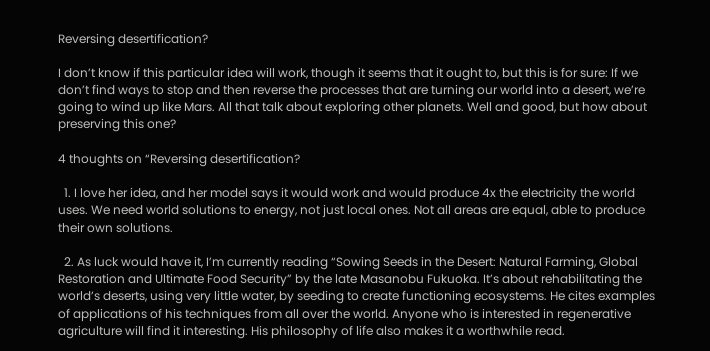Reversing desertification?

I don’t know if this particular idea will work, though it seems that it ought to, but this is for sure: If we don’t find ways to stop and then reverse the processes that are turning our world into a desert, we’re going to wind up like Mars. All that talk about exploring other planets. Well and good, but how about preserving this one?

4 thoughts on “Reversing desertification?

  1. I love her idea, and her model says it would work and would produce 4x the electricity the world uses. We need world solutions to energy, not just local ones. Not all areas are equal, able to produce their own solutions.

  2. As luck would have it, I’m currently reading “Sowing Seeds in the Desert: Natural Farming, Global Restoration and Ultimate Food Security” by the late Masanobu Fukuoka. It’s about rehabilitating the world’s deserts, using very little water, by seeding to create functioning ecosystems. He cites examples of applications of his techniques from all over the world. Anyone who is interested in regenerative agriculture will find it interesting. His philosophy of life also makes it a worthwhile read.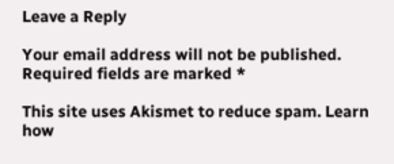Leave a Reply

Your email address will not be published. Required fields are marked *

This site uses Akismet to reduce spam. Learn how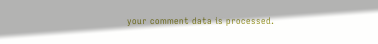your comment data is processed.